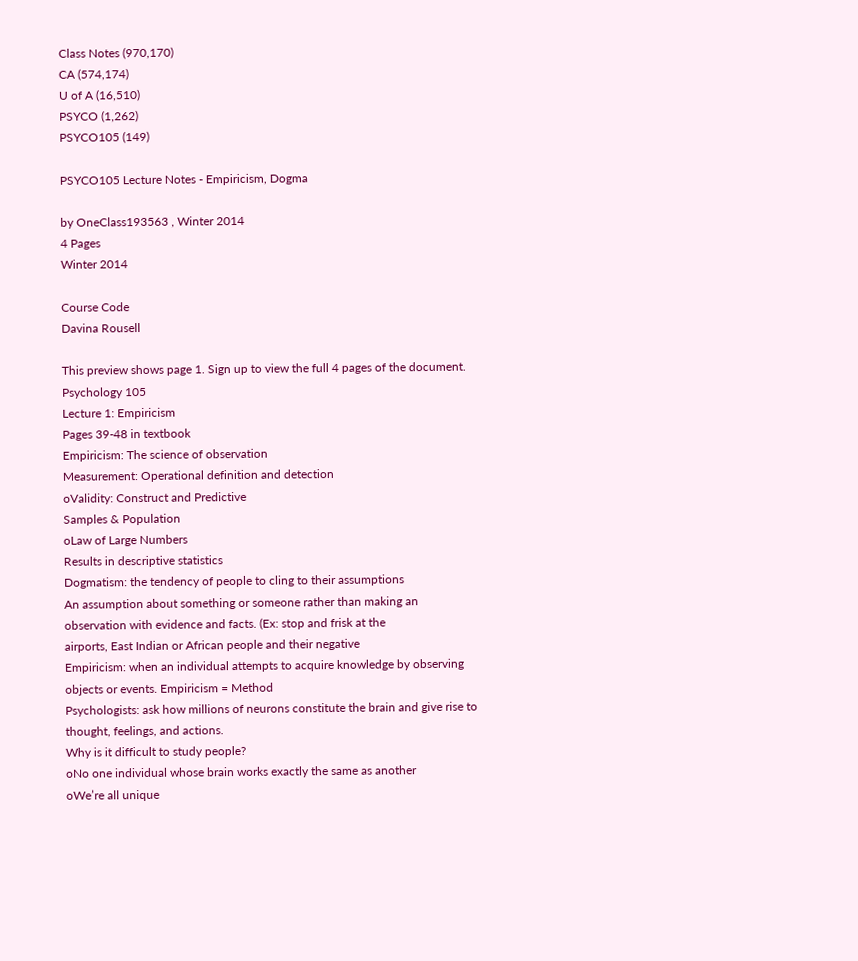Class Notes (970,170)
CA (574,174)
U of A (16,510)
PSYCO (1,262)
PSYCO105 (149)

PSYCO105 Lecture Notes - Empiricism, Dogma

by OneClass193563 , Winter 2014
4 Pages
Winter 2014

Course Code
Davina Rousell

This preview shows page 1. Sign up to view the full 4 pages of the document.
Psychology 105
Lecture 1: Empiricism
Pages 39-48 in textbook
Empiricism: The science of observation
Measurement: Operational definition and detection
oValidity: Construct and Predictive
Samples & Population
oLaw of Large Numbers
Results in descriptive statistics
Dogmatism: the tendency of people to cling to their assumptions
An assumption about something or someone rather than making an
observation with evidence and facts. (Ex: stop and frisk at the
airports, East Indian or African people and their negative
Empiricism: when an individual attempts to acquire knowledge by observing
objects or events. Empiricism = Method
Psychologists: ask how millions of neurons constitute the brain and give rise to
thought, feelings, and actions.
Why is it difficult to study people?
oNo one individual whose brain works exactly the same as another
oWe’re all unique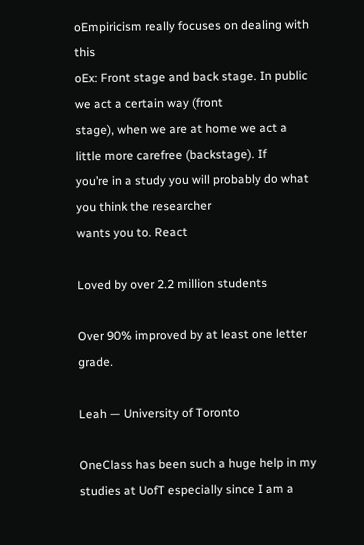oEmpiricism really focuses on dealing with this
oEx: Front stage and back stage. In public we act a certain way (front
stage), when we are at home we act a little more carefree (backstage). If
you’re in a study you will probably do what you think the researcher
wants you to. React

Loved by over 2.2 million students

Over 90% improved by at least one letter grade.

Leah — University of Toronto

OneClass has been such a huge help in my studies at UofT especially since I am a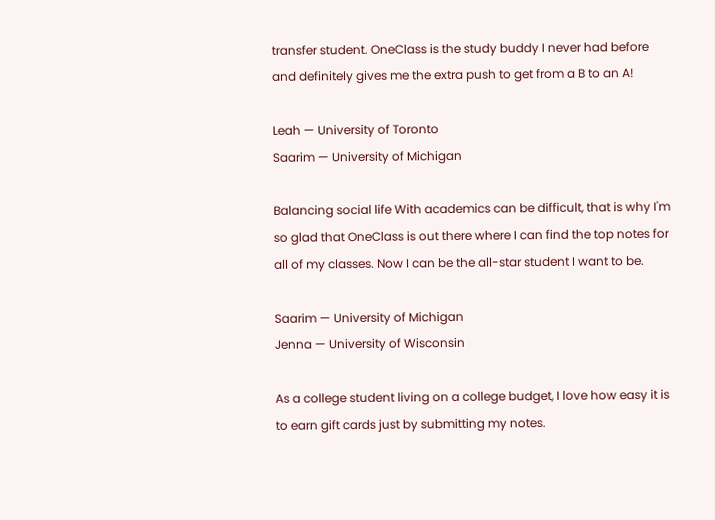transfer student. OneClass is the study buddy I never had before and definitely gives me the extra push to get from a B to an A!

Leah — University of Toronto
Saarim — University of Michigan

Balancing social life With academics can be difficult, that is why I'm so glad that OneClass is out there where I can find the top notes for all of my classes. Now I can be the all-star student I want to be.

Saarim — University of Michigan
Jenna — University of Wisconsin

As a college student living on a college budget, I love how easy it is to earn gift cards just by submitting my notes.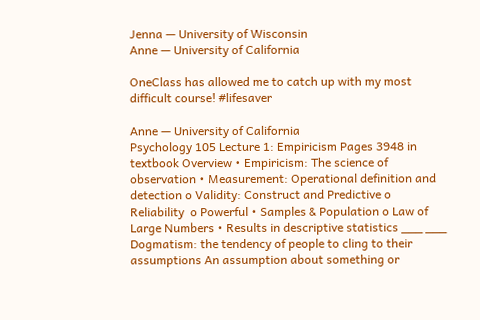Jenna — University of Wisconsin
Anne — University of California

OneClass has allowed me to catch up with my most difficult course! #lifesaver

Anne — University of California
Psychology 105 Lecture 1: Empiricism Pages 3948 in textbook Overview • Empiricism: The science of observation • Measurement: Operational definition and detection o Validity: Construct and Predictive o Reliability  o Powerful • Samples & Population o Law of Large Numbers • Results in descriptive statistics ___ ___ Dogmatism: the tendency of people to cling to their assumptions An assumption about something or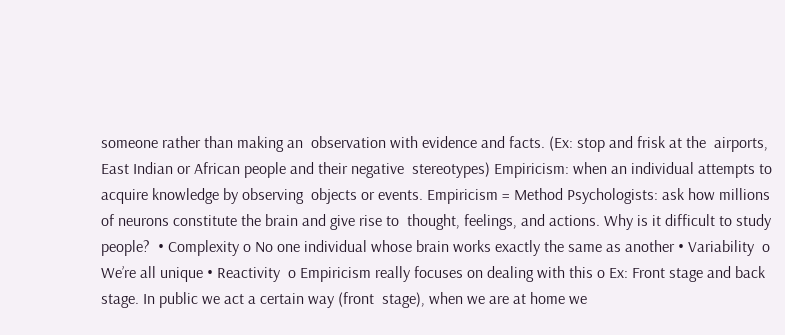someone rather than making an  observation with evidence and facts. (Ex: stop and frisk at the  airports, East Indian or African people and their negative  stereotypes) Empiricism: when an individual attempts to acquire knowledge by observing  objects or events. Empiricism = Method Psychologists: ask how millions of neurons constitute the brain and give rise to  thought, feelings, and actions. Why is it difficult to study people?  • Complexity o No one individual whose brain works exactly the same as another • Variability  o We’re all unique • Reactivity  o Empiricism really focuses on dealing with this o Ex: Front stage and back stage. In public we act a certain way (front  stage), when we are at home we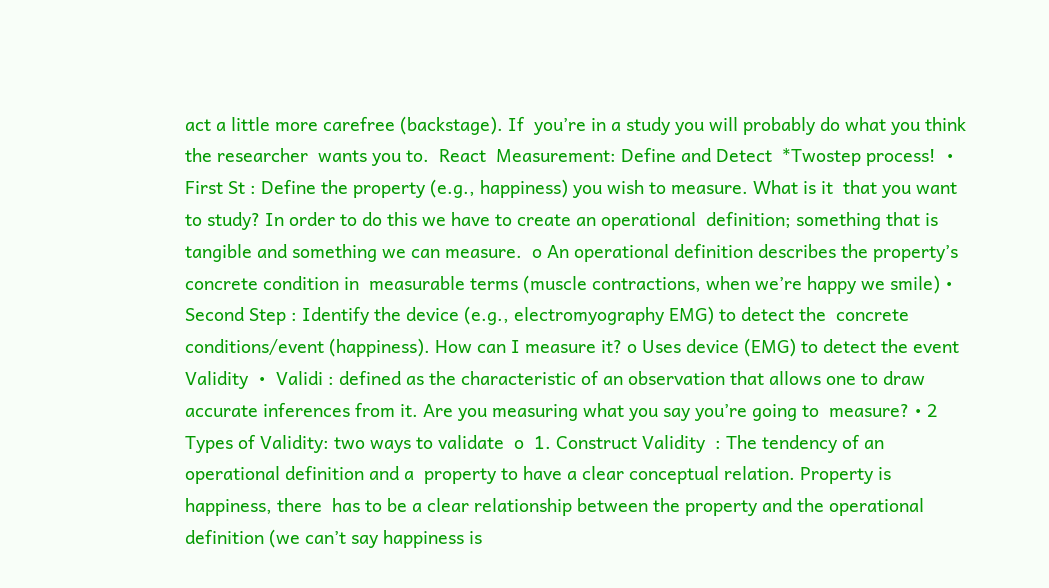act a little more carefree (backstage). If  you’re in a study you will probably do what you think the researcher  wants you to.  React  Measurement: Define and Detect  *Twostep process!  •  First St : Define the property (e.g., happiness) you wish to measure. What is it  that you want to study? In order to do this we have to create an operational  definition; something that is tangible and something we can measure.  o An operational definition describes the property’s concrete condition in  measurable terms (muscle contractions, when we’re happy we smile) •  Second Step : Identify the device (e.g., electromyography EMG) to detect the  concrete conditions/event (happiness). How can I measure it? o Uses device (EMG) to detect the event  Validity  •  Validi : defined as the characteristic of an observation that allows one to draw  accurate inferences from it. Are you measuring what you say you’re going to  measure? • 2 Types of Validity: two ways to validate  o  1. Construct Validity  : The tendency of an operational definition and a  property to have a clear conceptual relation. Property is happiness, there  has to be a clear relationship between the property and the operational  definition (we can’t say happiness is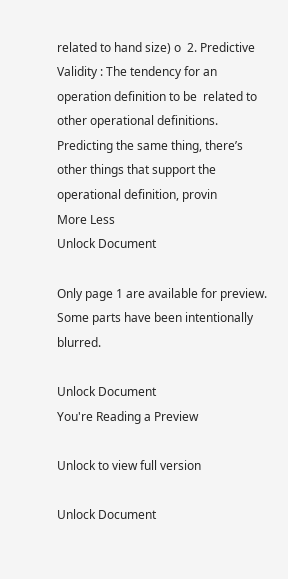related to hand size) o  2. Predictive Validity : The tendency for an operation definition to be  related to other operational definitions.  Predicting the same thing, there’s  other things that support the operational definition, provin
More Less
Unlock Document

Only page 1 are available for preview. Some parts have been intentionally blurred.

Unlock Document
You're Reading a Preview

Unlock to view full version

Unlock Document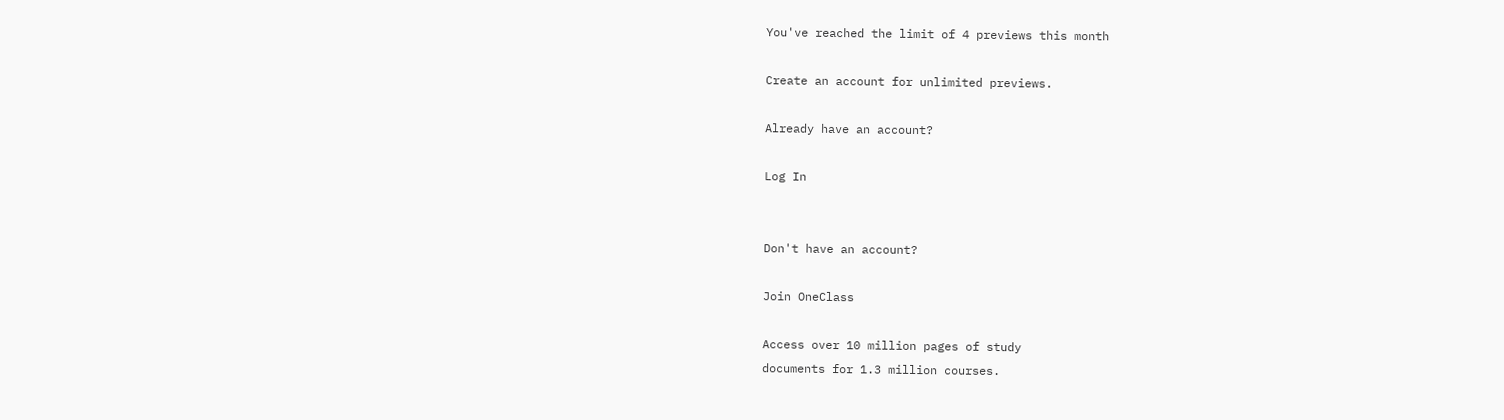You've reached the limit of 4 previews this month

Create an account for unlimited previews.

Already have an account?

Log In


Don't have an account?

Join OneClass

Access over 10 million pages of study
documents for 1.3 million courses.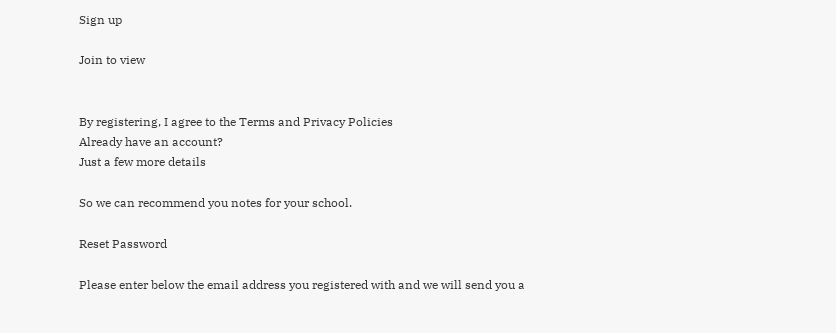Sign up

Join to view


By registering, I agree to the Terms and Privacy Policies
Already have an account?
Just a few more details

So we can recommend you notes for your school.

Reset Password

Please enter below the email address you registered with and we will send you a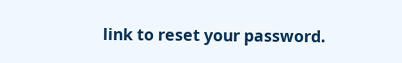link to reset your password.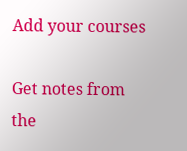Add your courses

Get notes from the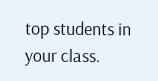top students in your class.